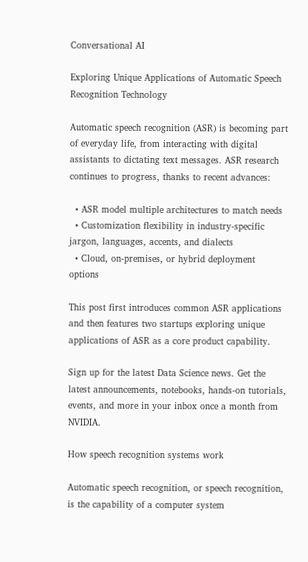Conversational AI

Exploring Unique Applications of Automatic Speech Recognition Technology

Automatic speech recognition (ASR) is becoming part of everyday life, from interacting with digital assistants to dictating text messages. ASR research continues to progress, thanks to recent advances:

  • ASR model multiple architectures to match needs
  • Customization flexibility in industry-specific jargon, languages, accents, and dialects
  • Cloud, on-premises, or hybrid deployment options

This post first introduces common ASR applications and then features two startups exploring unique applications of ASR as a core product capability.

Sign up for the latest Data Science news. Get the latest announcements, notebooks, hands-on tutorials, events, and more in your inbox once a month from NVIDIA.

How speech recognition systems work

Automatic speech recognition, or speech recognition, is the capability of a computer system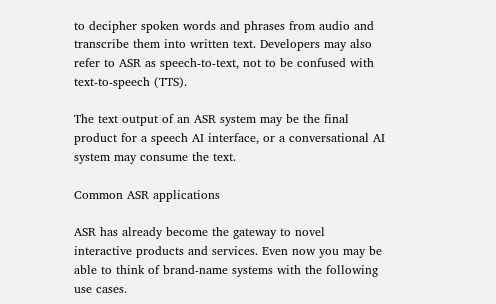to decipher spoken words and phrases from audio and transcribe them into written text. Developers may also refer to ASR as speech-to-text, not to be confused with text-to-speech (TTS).

The text output of an ASR system may be the final product for a speech AI interface, or a conversational AI system may consume the text.

Common ASR applications

ASR has already become the gateway to novel interactive products and services. Even now you may be able to think of brand-name systems with the following use cases.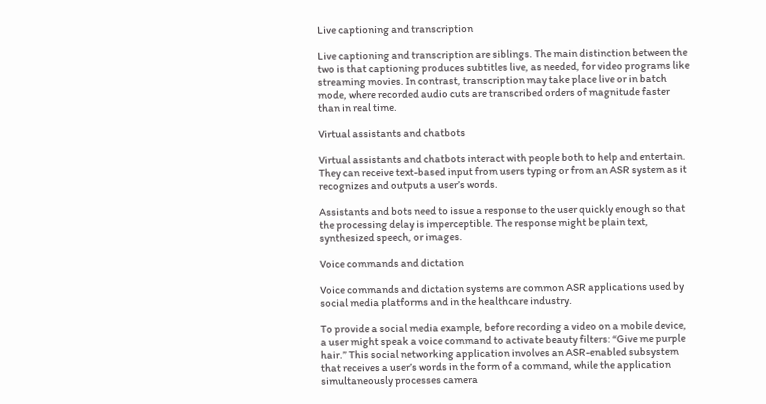Live captioning and transcription

Live captioning and transcription are siblings. The main distinction between the two is that captioning produces subtitles live, as needed, for video programs like streaming movies. In contrast, transcription may take place live or in batch mode, where recorded audio cuts are transcribed orders of magnitude faster than in real time.

Virtual assistants and chatbots

Virtual assistants and chatbots interact with people both to help and entertain. They can receive text-based input from users typing or from an ASR system as it recognizes and outputs a user’s words.

Assistants and bots need to issue a response to the user quickly enough so that the processing delay is imperceptible. The response might be plain text, synthesized speech, or images.

Voice commands and dictation

Voice commands and dictation systems are common ASR applications used by social media platforms and in the healthcare industry.

To provide a social media example, before recording a video on a mobile device, a user might speak a voice command to activate beauty filters: “Give me purple hair.” This social networking application involves an ASR-enabled subsystem that receives a user’s words in the form of a command, while the application simultaneously processes camera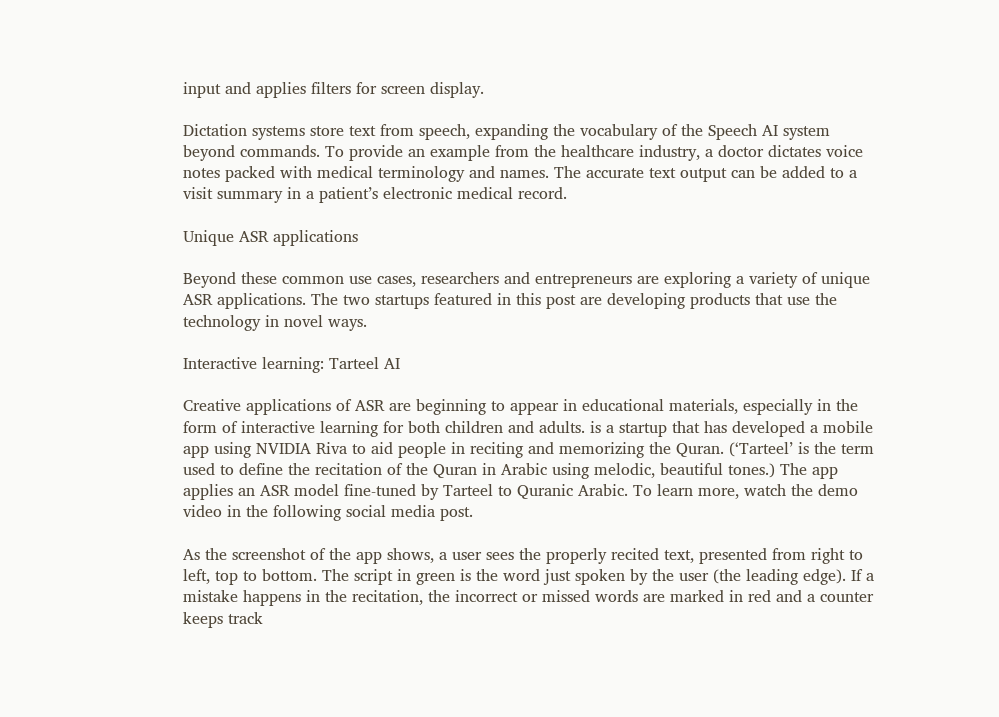input and applies filters for screen display.

Dictation systems store text from speech, expanding the vocabulary of the Speech AI system beyond commands. To provide an example from the healthcare industry, a doctor dictates voice notes packed with medical terminology and names. The accurate text output can be added to a visit summary in a patient’s electronic medical record.

Unique ASR applications

Beyond these common use cases, researchers and entrepreneurs are exploring a variety of unique ASR applications. The two startups featured in this post are developing products that use the technology in novel ways.

Interactive learning: Tarteel AI

Creative applications of ASR are beginning to appear in educational materials, especially in the form of interactive learning for both children and adults. is a startup that has developed a mobile app using NVIDIA Riva to aid people in reciting and memorizing the Quran. (‘Tarteel’ is the term used to define the recitation of the Quran in Arabic using melodic, beautiful tones.) The app applies an ASR model fine-tuned by Tarteel to Quranic Arabic. To learn more, watch the demo video in the following social media post.

As the screenshot of the app shows, a user sees the properly recited text, presented from right to left, top to bottom. The script in green is the word just spoken by the user (the leading edge). If a mistake happens in the recitation, the incorrect or missed words are marked in red and a counter keeps track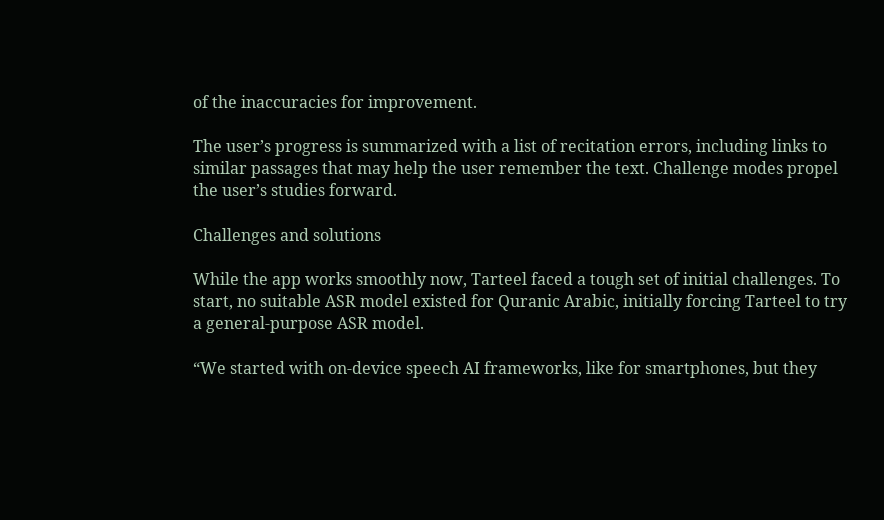of the inaccuracies for improvement.

The user’s progress is summarized with a list of recitation errors, including links to similar passages that may help the user remember the text. Challenge modes propel the user’s studies forward.

Challenges and solutions

While the app works smoothly now, Tarteel faced a tough set of initial challenges. To start, no suitable ASR model existed for Quranic Arabic, initially forcing Tarteel to try a general-purpose ASR model.

“We started with on-device speech AI frameworks, like for smartphones, but they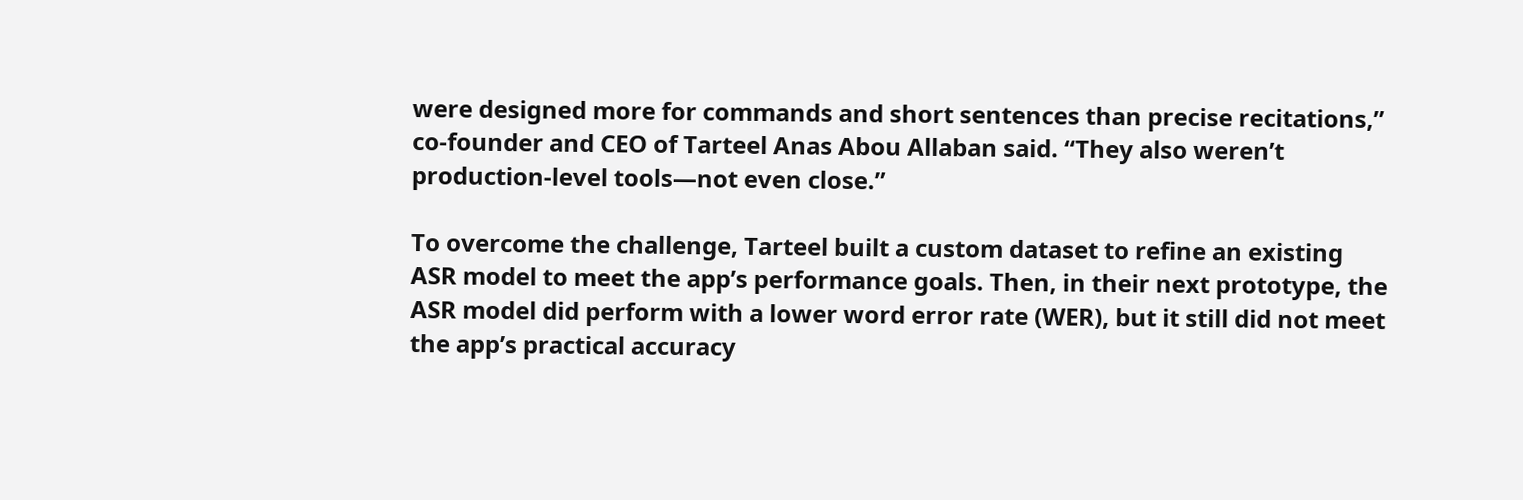were designed more for commands and short sentences than precise recitations,” co-founder and CEO of Tarteel Anas Abou Allaban said. “They also weren’t production-level tools—not even close.”

To overcome the challenge, Tarteel built a custom dataset to refine an existing ASR model to meet the app’s performance goals. Then, in their next prototype, the ASR model did perform with a lower word error rate (WER), but it still did not meet the app’s practical accuracy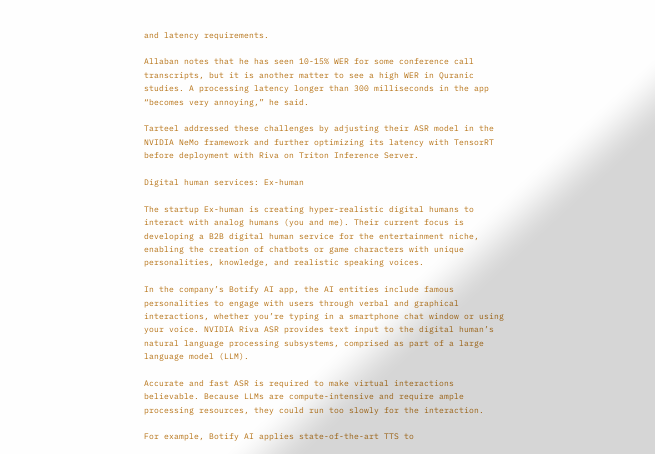and latency requirements.

Allaban notes that he has seen 10-15% WER for some conference call transcripts, but it is another matter to see a high WER in Quranic studies. A processing latency longer than 300 milliseconds in the app “becomes very annoying,” he said.

Tarteel addressed these challenges by adjusting their ASR model in the NVIDIA NeMo framework and further optimizing its latency with TensorRT before deployment with Riva on Triton Inference Server.

Digital human services: Ex-human

The startup Ex-human is creating hyper-realistic digital humans to interact with analog humans (you and me). Their current focus is developing a B2B digital human service for the entertainment niche, enabling the creation of chatbots or game characters with unique personalities, knowledge, and realistic speaking voices.

In the company’s Botify AI app, the AI entities include famous personalities to engage with users through verbal and graphical interactions, whether you’re typing in a smartphone chat window or using your voice. NVIDIA Riva ASR provides text input to the digital human’s natural language processing subsystems, comprised as part of a large language model (LLM).

Accurate and fast ASR is required to make virtual interactions believable. Because LLMs are compute-intensive and require ample processing resources, they could run too slowly for the interaction.

For example, Botify AI applies state-of-the-art TTS to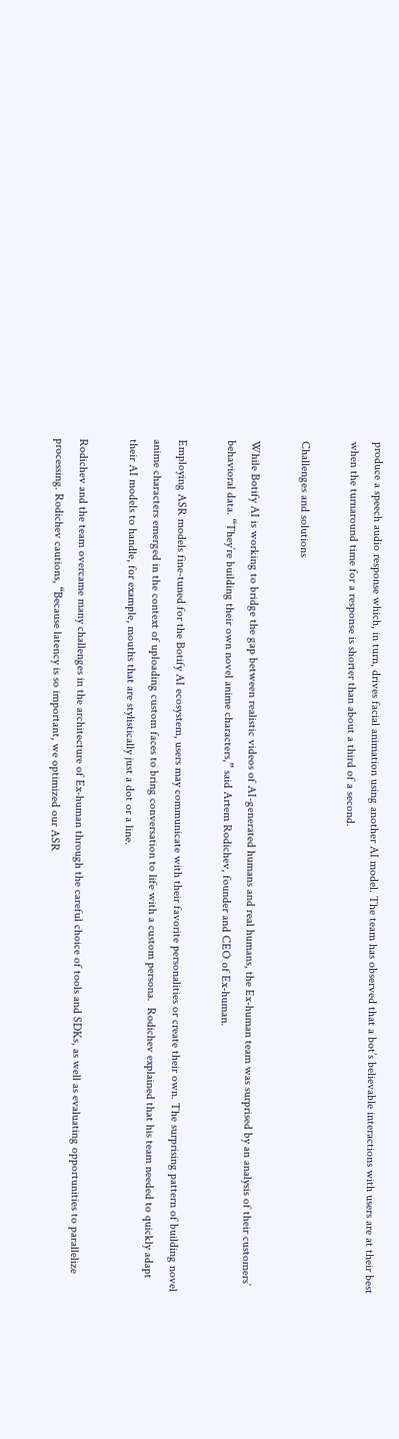produce a speech audio response which, in turn, drives facial animation using another AI model. The team has observed that a bot’s believable interactions with users are at their best when the turnaround time for a response is shorter than about a third of a second.

Challenges and solutions

While Botify AI is working to bridge the gap between realistic videos of AI-generated humans and real humans, the Ex-human team was surprised by an analysis of their customers’ behavioral data. “They’re building their own novel anime characters,” said Artem Rodichev, founder and CEO of Ex-human.

Employing ASR models fine-tuned for the Botify AI ecosystem, users may communicate with their favorite personalities or create their own. The surprising pattern of building novel anime characters emerged in the context of uploading custom faces to bring conversation to life with a custom persona.  Rodichev explained that his team needed to quickly adapt their AI models to handle, for example, mouths that are stylistically just a dot or a line.

Rodichev and the team overcame many challenges in the architecture of Ex-human through the careful choice of tools and SDKs, as well as evaluating opportunities to parallelize processing. Rodichev cautions, “Because latency is so important, we optimized our ASR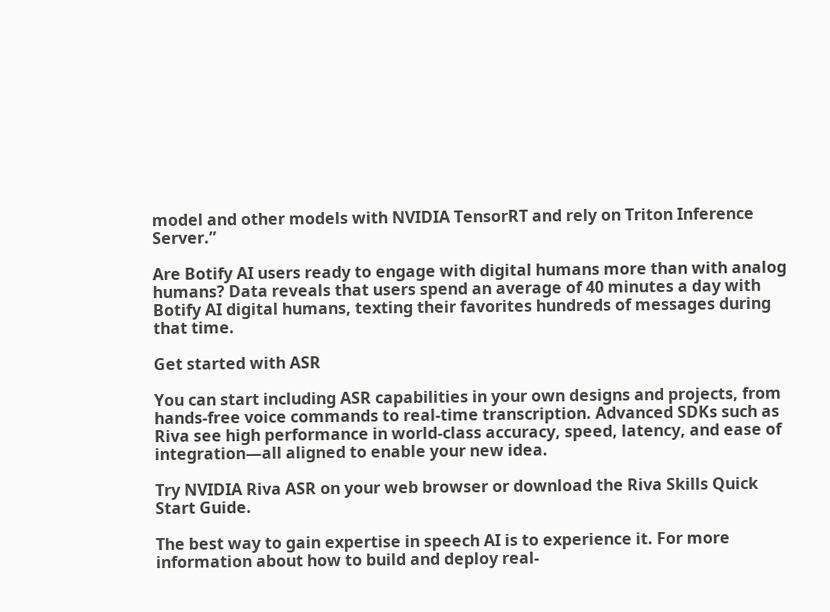model and other models with NVIDIA TensorRT and rely on Triton Inference Server.”

Are Botify AI users ready to engage with digital humans more than with analog humans? Data reveals that users spend an average of 40 minutes a day with Botify AI digital humans, texting their favorites hundreds of messages during that time.

Get started with ASR

You can start including ASR capabilities in your own designs and projects, from hands-free voice commands to real-time transcription. Advanced SDKs such as Riva see high performance in world-class accuracy, speed, latency, and ease of integration—all aligned to enable your new idea.

Try NVIDIA Riva ASR on your web browser or download the Riva Skills Quick Start Guide.

The best way to gain expertise in speech AI is to experience it. For more information about how to build and deploy real-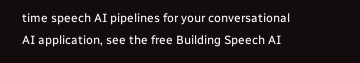time speech AI pipelines for your conversational AI application, see the free Building Speech AI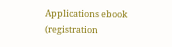Applications ebook (registration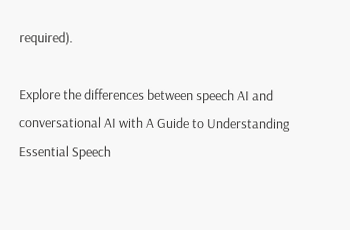required).

Explore the differences between speech AI and conversational AI with A Guide to Understanding Essential Speech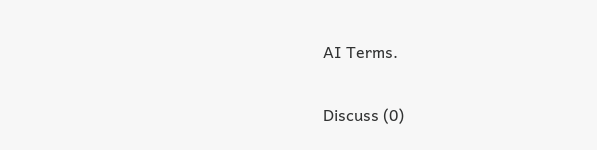AI Terms.

Discuss (0)